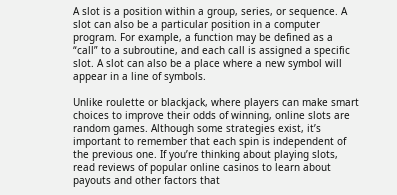A slot is a position within a group, series, or sequence. A slot can also be a particular position in a computer program. For example, a function may be defined as a “call” to a subroutine, and each call is assigned a specific slot. A slot can also be a place where a new symbol will appear in a line of symbols.

Unlike roulette or blackjack, where players can make smart choices to improve their odds of winning, online slots are random games. Although some strategies exist, it’s important to remember that each spin is independent of the previous one. If you’re thinking about playing slots, read reviews of popular online casinos to learn about payouts and other factors that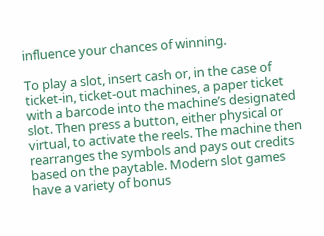influence your chances of winning.

To play a slot, insert cash or, in the case of ticket-in, ticket-out machines, a paper ticket with a barcode into the machine’s designated slot. Then press a button, either physical or virtual, to activate the reels. The machine then rearranges the symbols and pays out credits based on the paytable. Modern slot games have a variety of bonus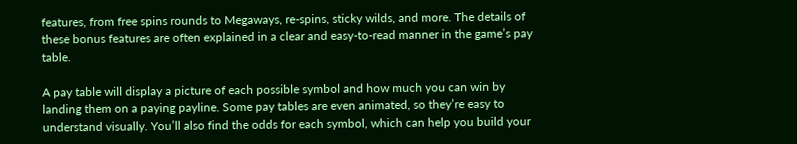features, from free spins rounds to Megaways, re-spins, sticky wilds, and more. The details of these bonus features are often explained in a clear and easy-to-read manner in the game’s pay table.

A pay table will display a picture of each possible symbol and how much you can win by landing them on a paying payline. Some pay tables are even animated, so they’re easy to understand visually. You’ll also find the odds for each symbol, which can help you build your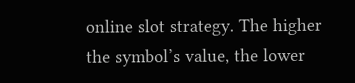online slot strategy. The higher the symbol’s value, the lower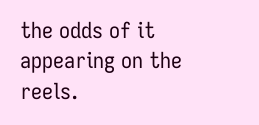the odds of it appearing on the reels.